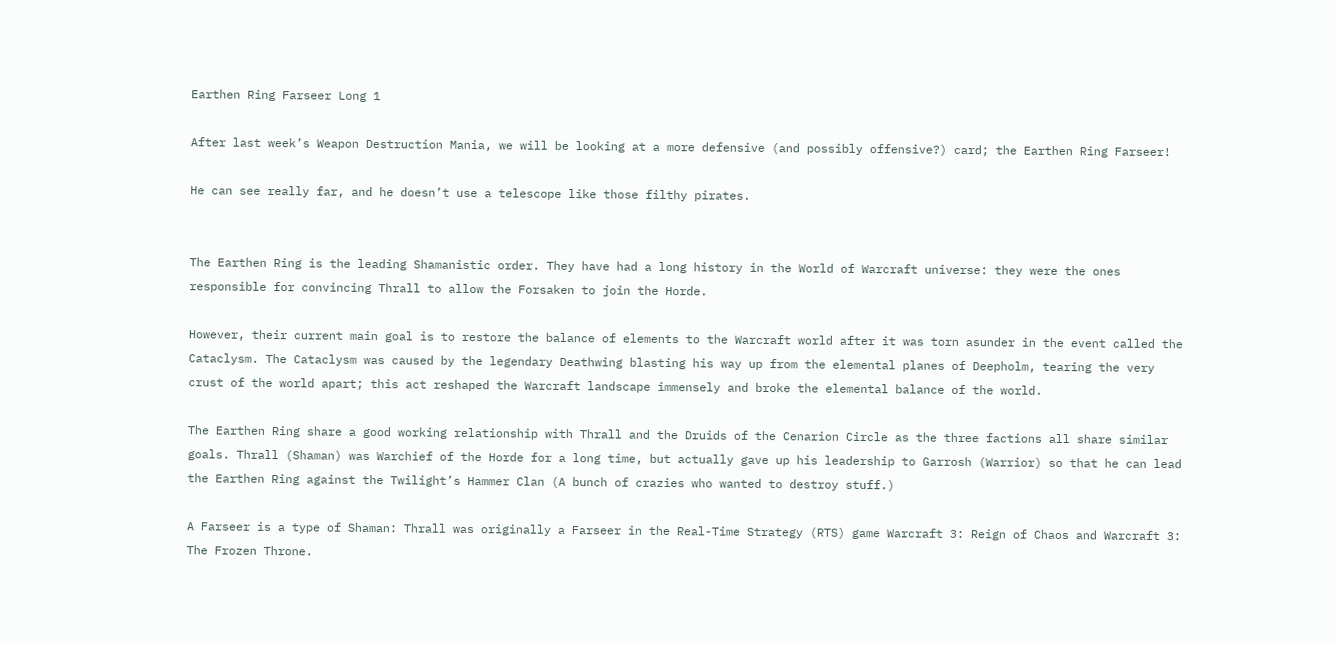Earthen Ring Farseer Long 1

After last week’s Weapon Destruction Mania, we will be looking at a more defensive (and possibly offensive?) card; the Earthen Ring Farseer!

He can see really far, and he doesn’t use a telescope like those filthy pirates.


The Earthen Ring is the leading Shamanistic order. They have had a long history in the World of Warcraft universe: they were the ones responsible for convincing Thrall to allow the Forsaken to join the Horde.

However, their current main goal is to restore the balance of elements to the Warcraft world after it was torn asunder in the event called the Cataclysm. The Cataclysm was caused by the legendary Deathwing blasting his way up from the elemental planes of Deepholm, tearing the very crust of the world apart; this act reshaped the Warcraft landscape immensely and broke the elemental balance of the world.

The Earthen Ring share a good working relationship with Thrall and the Druids of the Cenarion Circle as the three factions all share similar goals. Thrall (Shaman) was Warchief of the Horde for a long time, but actually gave up his leadership to Garrosh (Warrior) so that he can lead the Earthen Ring against the Twilight’s Hammer Clan (A bunch of crazies who wanted to destroy stuff.)

A Farseer is a type of Shaman: Thrall was originally a Farseer in the Real-Time Strategy (RTS) game Warcraft 3: Reign of Chaos and Warcraft 3: The Frozen Throne.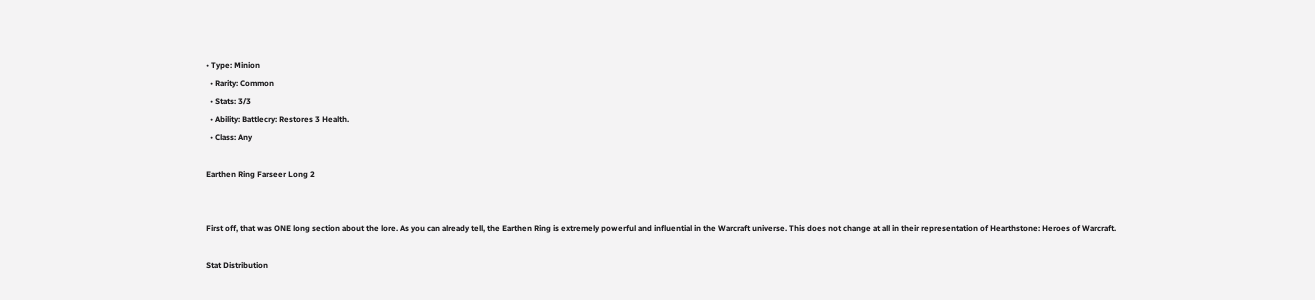• Type: Minion
  • Rarity: Common
  • Stats: 3/3
  • Ability: Battlecry: Restores 3 Health.
  • Class: Any

Earthen Ring Farseer Long 2


First off, that was ONE long section about the lore. As you can already tell, the Earthen Ring is extremely powerful and influential in the Warcraft universe. This does not change at all in their representation of Hearthstone: Heroes of Warcraft.

Stat Distribution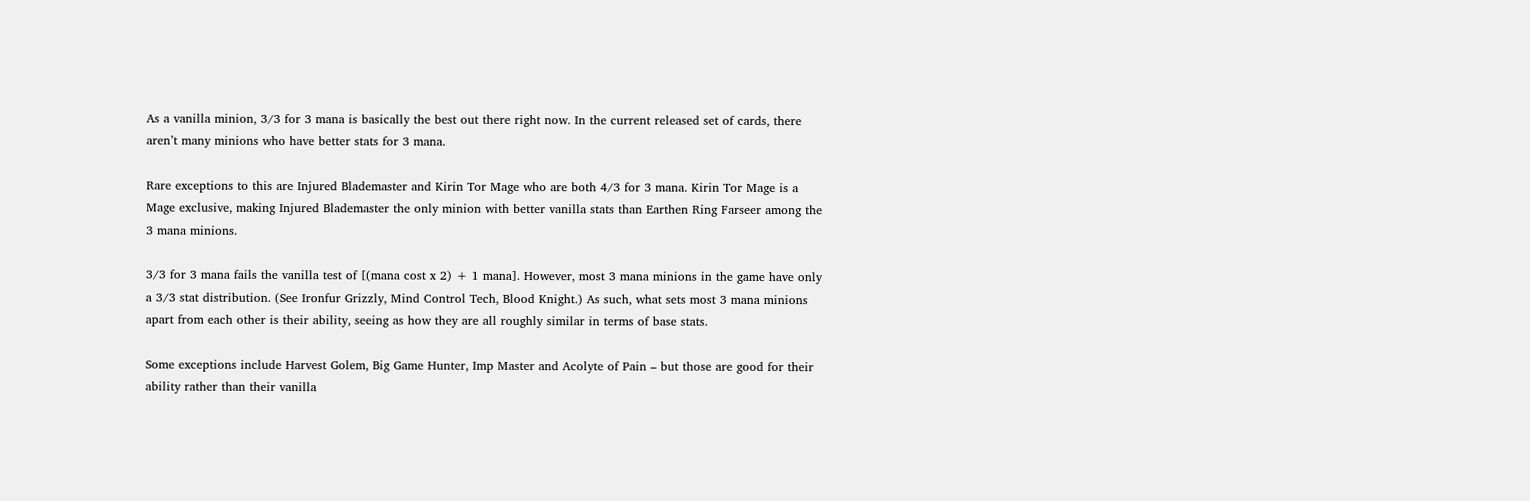As a vanilla minion, 3/3 for 3 mana is basically the best out there right now. In the current released set of cards, there aren’t many minions who have better stats for 3 mana.

Rare exceptions to this are Injured Blademaster and Kirin Tor Mage who are both 4/3 for 3 mana. Kirin Tor Mage is a Mage exclusive, making Injured Blademaster the only minion with better vanilla stats than Earthen Ring Farseer among the 3 mana minions.

3/3 for 3 mana fails the vanilla test of [(mana cost x 2) + 1 mana]. However, most 3 mana minions in the game have only a 3/3 stat distribution. (See Ironfur Grizzly, Mind Control Tech, Blood Knight.) As such, what sets most 3 mana minions apart from each other is their ability, seeing as how they are all roughly similar in terms of base stats.

Some exceptions include Harvest Golem, Big Game Hunter, Imp Master and Acolyte of Pain – but those are good for their ability rather than their vanilla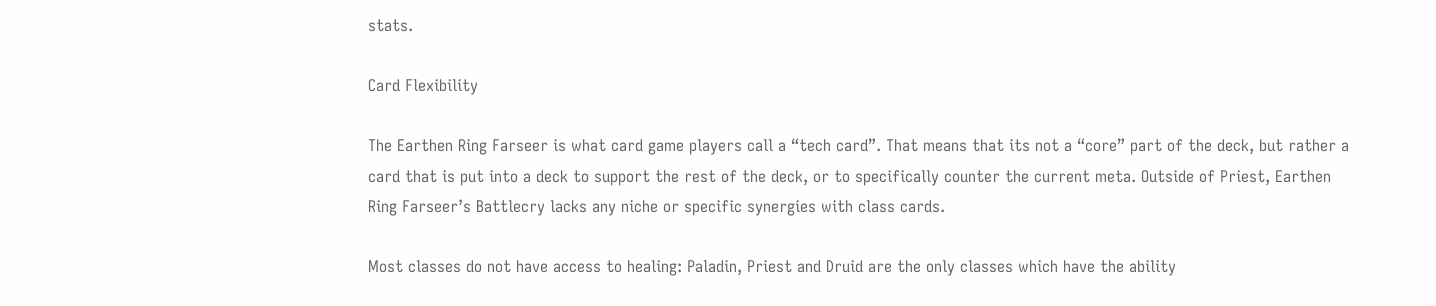stats.

Card Flexibility

The Earthen Ring Farseer is what card game players call a “tech card”. That means that its not a “core” part of the deck, but rather a card that is put into a deck to support the rest of the deck, or to specifically counter the current meta. Outside of Priest, Earthen Ring Farseer’s Battlecry lacks any niche or specific synergies with class cards.

Most classes do not have access to healing: Paladin, Priest and Druid are the only classes which have the ability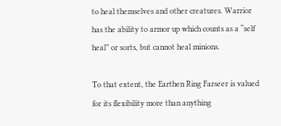to heal themselves and other creatures. Warrior has the ability to armor up which counts as a “self heal” or sorts, but cannot heal minions.

To that extent, the Earthen Ring Farseer is valued for its flexibility more than anything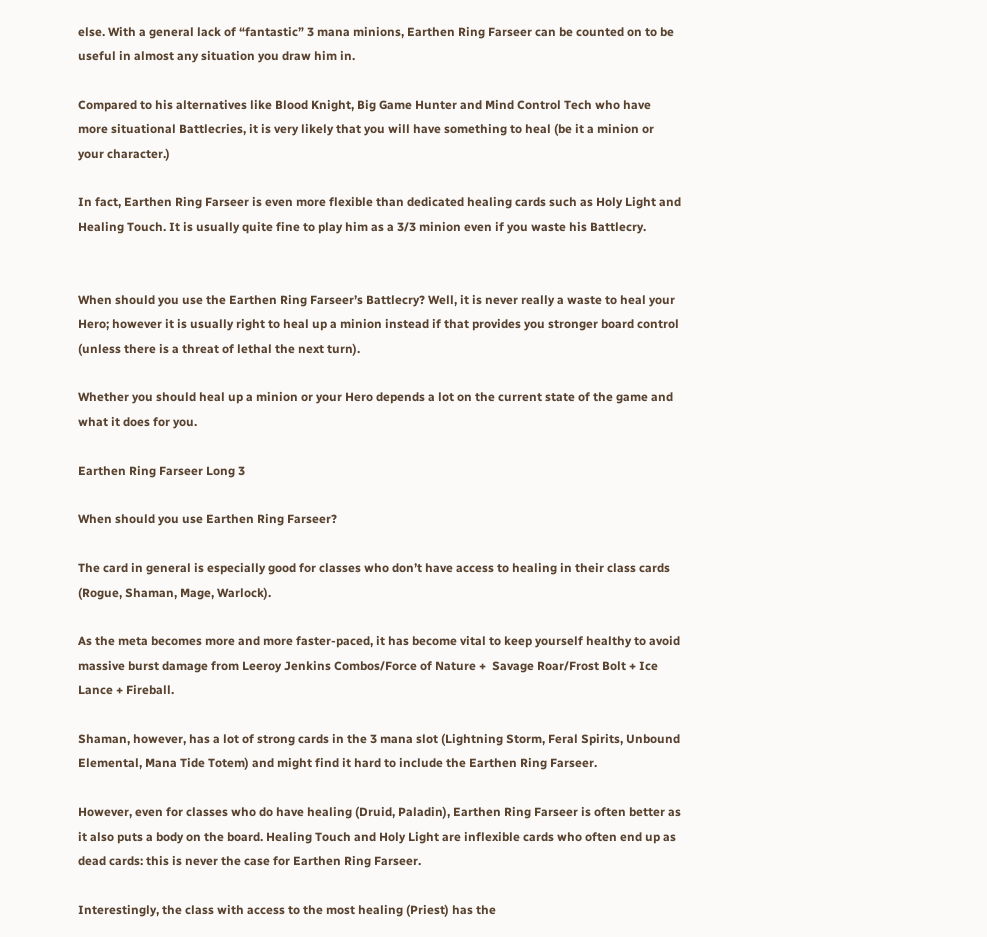else. With a general lack of “fantastic” 3 mana minions, Earthen Ring Farseer can be counted on to be useful in almost any situation you draw him in.

Compared to his alternatives like Blood Knight, Big Game Hunter and Mind Control Tech who have more situational Battlecries, it is very likely that you will have something to heal (be it a minion or your character.)

In fact, Earthen Ring Farseer is even more flexible than dedicated healing cards such as Holy Light and Healing Touch. It is usually quite fine to play him as a 3/3 minion even if you waste his Battlecry.


When should you use the Earthen Ring Farseer’s Battlecry? Well, it is never really a waste to heal your Hero; however it is usually right to heal up a minion instead if that provides you stronger board control (unless there is a threat of lethal the next turn).

Whether you should heal up a minion or your Hero depends a lot on the current state of the game and what it does for you.

Earthen Ring Farseer Long 3

When should you use Earthen Ring Farseer?

The card in general is especially good for classes who don’t have access to healing in their class cards (Rogue, Shaman, Mage, Warlock).

As the meta becomes more and more faster-paced, it has become vital to keep yourself healthy to avoid massive burst damage from Leeroy Jenkins Combos/Force of Nature +  Savage Roar/Frost Bolt + Ice Lance + Fireball.

Shaman, however, has a lot of strong cards in the 3 mana slot (Lightning Storm, Feral Spirits, Unbound Elemental, Mana Tide Totem) and might find it hard to include the Earthen Ring Farseer.

However, even for classes who do have healing (Druid, Paladin), Earthen Ring Farseer is often better as it also puts a body on the board. Healing Touch and Holy Light are inflexible cards who often end up as dead cards: this is never the case for Earthen Ring Farseer.

Interestingly, the class with access to the most healing (Priest) has the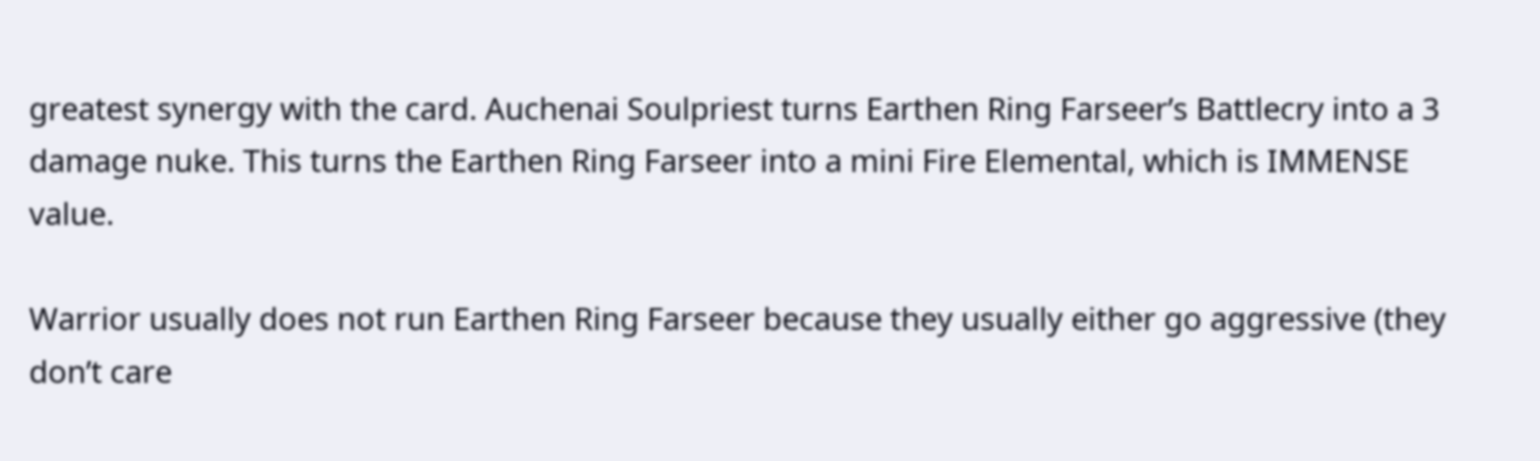greatest synergy with the card. Auchenai Soulpriest turns Earthen Ring Farseer’s Battlecry into a 3 damage nuke. This turns the Earthen Ring Farseer into a mini Fire Elemental, which is IMMENSE value.

Warrior usually does not run Earthen Ring Farseer because they usually either go aggressive (they don’t care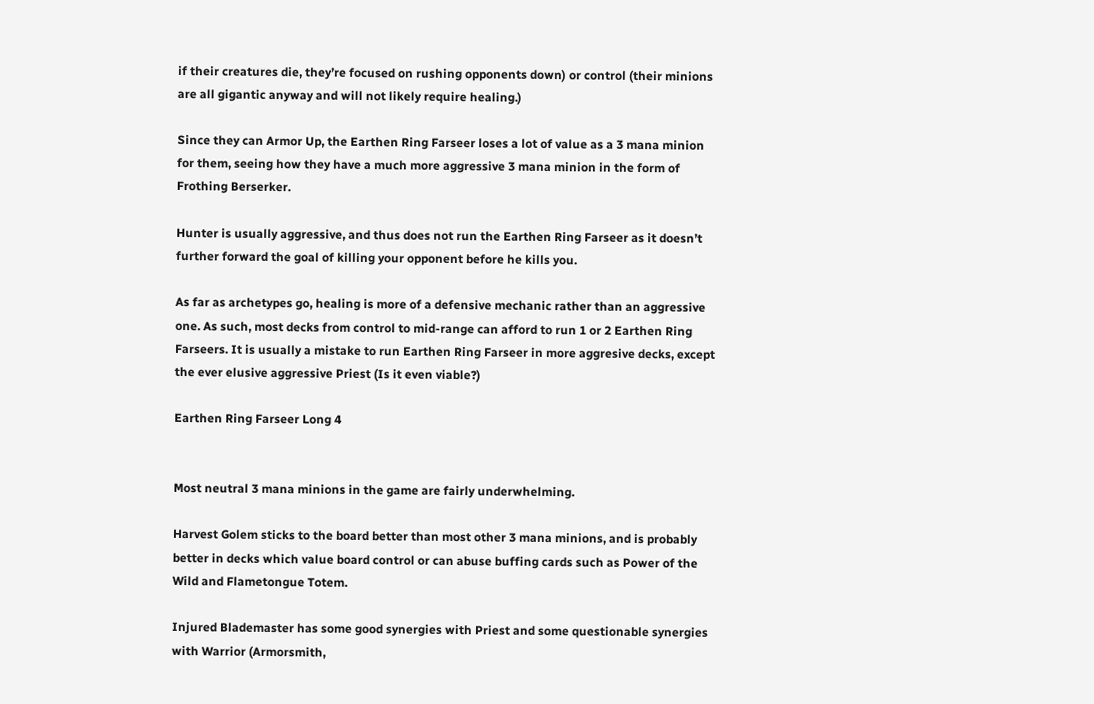if their creatures die, they’re focused on rushing opponents down) or control (their minions are all gigantic anyway and will not likely require healing.)

Since they can Armor Up, the Earthen Ring Farseer loses a lot of value as a 3 mana minion for them, seeing how they have a much more aggressive 3 mana minion in the form of Frothing Berserker.

Hunter is usually aggressive, and thus does not run the Earthen Ring Farseer as it doesn’t further forward the goal of killing your opponent before he kills you.

As far as archetypes go, healing is more of a defensive mechanic rather than an aggressive one. As such, most decks from control to mid-range can afford to run 1 or 2 Earthen Ring Farseers. It is usually a mistake to run Earthen Ring Farseer in more aggresive decks, except the ever elusive aggressive Priest (Is it even viable?)

Earthen Ring Farseer Long 4


Most neutral 3 mana minions in the game are fairly underwhelming.

Harvest Golem sticks to the board better than most other 3 mana minions, and is probably better in decks which value board control or can abuse buffing cards such as Power of the Wild and Flametongue Totem.

Injured Blademaster has some good synergies with Priest and some questionable synergies with Warrior (Armorsmith,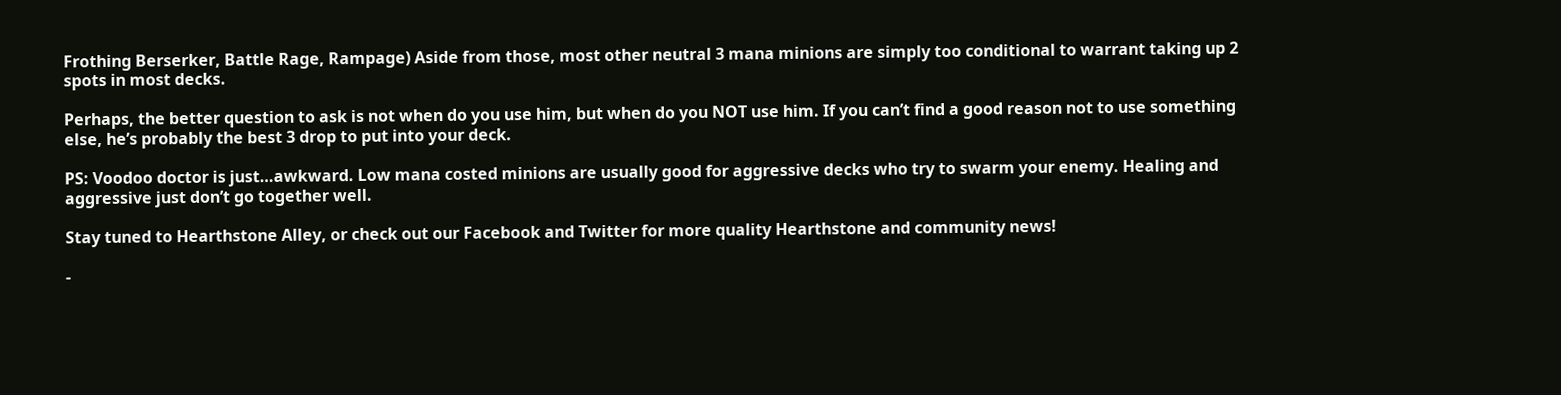Frothing Berserker, Battle Rage, Rampage) Aside from those, most other neutral 3 mana minions are simply too conditional to warrant taking up 2 spots in most decks.

Perhaps, the better question to ask is not when do you use him, but when do you NOT use him. If you can’t find a good reason not to use something else, he’s probably the best 3 drop to put into your deck.

PS: Voodoo doctor is just…awkward. Low mana costed minions are usually good for aggressive decks who try to swarm your enemy. Healing and aggressive just don’t go together well.

Stay tuned to Hearthstone Alley, or check out our Facebook and Twitter for more quality Hearthstone and community news!

-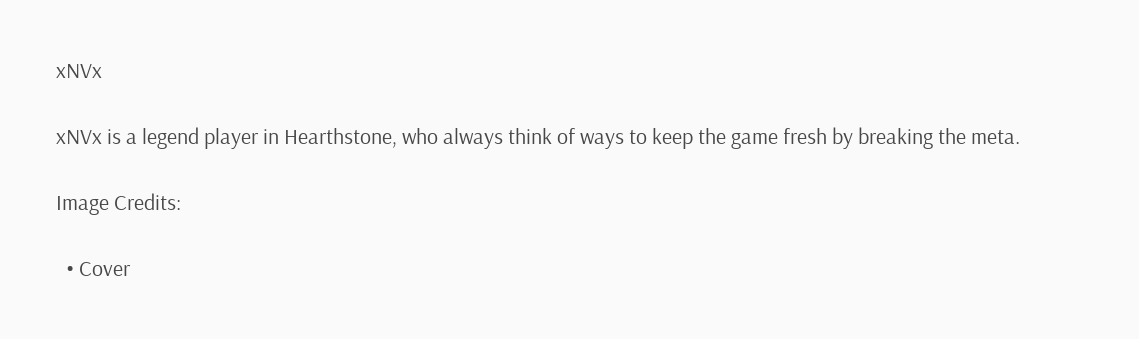xNVx

xNVx is a legend player in Hearthstone, who always think of ways to keep the game fresh by breaking the meta.

Image Credits:

  • Cover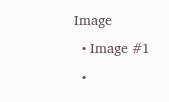Image
  • Image #1
  •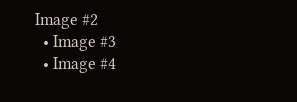Image #2
  • Image #3
  • Image #4